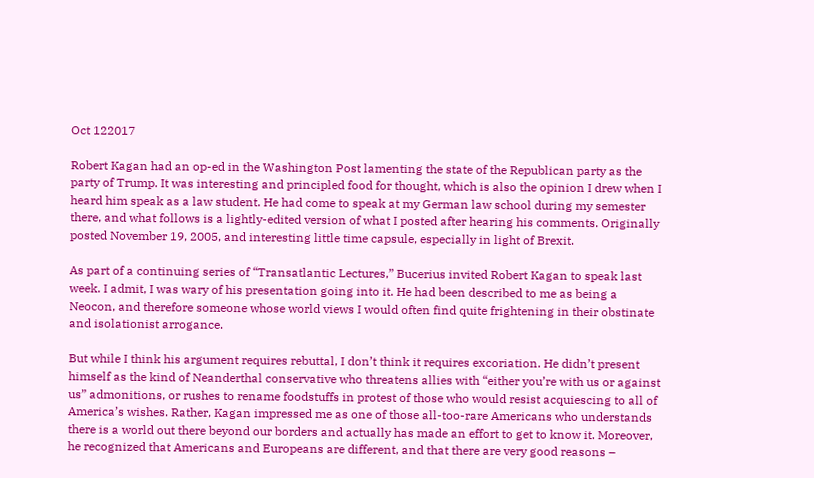Oct 122017

Robert Kagan had an op-ed in the Washington Post lamenting the state of the Republican party as the party of Trump. It was interesting and principled food for thought, which is also the opinion I drew when I heard him speak as a law student. He had come to speak at my German law school during my semester there, and what follows is a lightly-edited version of what I posted after hearing his comments. Originally posted November 19, 2005, and interesting little time capsule, especially in light of Brexit.

As part of a continuing series of “Transatlantic Lectures,” Bucerius invited Robert Kagan to speak last week. I admit, I was wary of his presentation going into it. He had been described to me as being a Neocon, and therefore someone whose world views I would often find quite frightening in their obstinate and isolationist arrogance.

But while I think his argument requires rebuttal, I don’t think it requires excoriation. He didn’t present himself as the kind of Neanderthal conservative who threatens allies with “either you’re with us or against us” admonitions, or rushes to rename foodstuffs in protest of those who would resist acquiescing to all of America’s wishes. Rather, Kagan impressed me as one of those all-too-rare Americans who understands there is a world out there beyond our borders and actually has made an effort to get to know it. Moreover, he recognized that Americans and Europeans are different, and that there are very good reasons –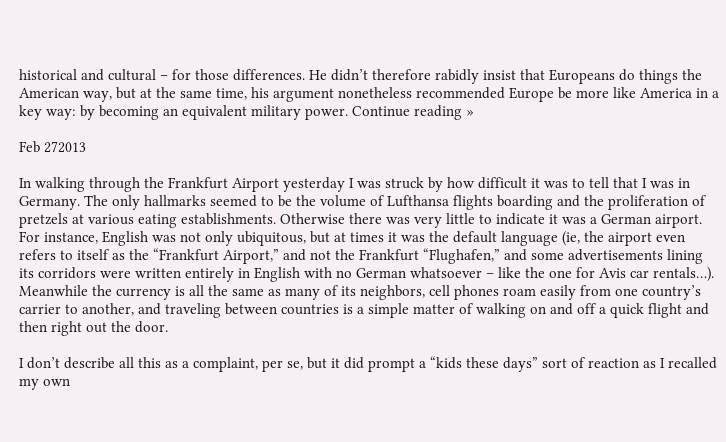historical and cultural – for those differences. He didn’t therefore rabidly insist that Europeans do things the American way, but at the same time, his argument nonetheless recommended Europe be more like America in a key way: by becoming an equivalent military power. Continue reading »

Feb 272013

In walking through the Frankfurt Airport yesterday I was struck by how difficult it was to tell that I was in Germany. The only hallmarks seemed to be the volume of Lufthansa flights boarding and the proliferation of pretzels at various eating establishments. Otherwise there was very little to indicate it was a German airport. For instance, English was not only ubiquitous, but at times it was the default language (ie, the airport even refers to itself as the “Frankfurt Airport,” and not the Frankfurt “Flughafen,” and some advertisements lining its corridors were written entirely in English with no German whatsoever – like the one for Avis car rentals…). Meanwhile the currency is all the same as many of its neighbors, cell phones roam easily from one country’s carrier to another, and traveling between countries is a simple matter of walking on and off a quick flight and then right out the door.

I don’t describe all this as a complaint, per se, but it did prompt a “kids these days” sort of reaction as I recalled my own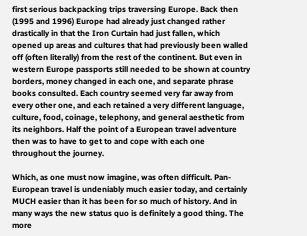first serious backpacking trips traversing Europe. Back then (1995 and 1996) Europe had already just changed rather drastically in that the Iron Curtain had just fallen, which opened up areas and cultures that had previously been walled off (often literally) from the rest of the continent. But even in western Europe passports still needed to be shown at country borders, money changed in each one, and separate phrase books consulted. Each country seemed very far away from every other one, and each retained a very different language, culture, food, coinage, telephony, and general aesthetic from its neighbors. Half the point of a European travel adventure then was to have to get to and cope with each one throughout the journey.

Which, as one must now imagine, was often difficult. Pan-European travel is undeniably much easier today, and certainly MUCH easier than it has been for so much of history. And in many ways the new status quo is definitely a good thing. The more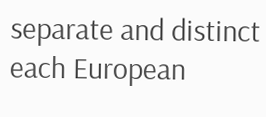separate and distinct each European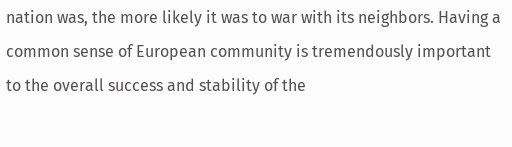nation was, the more likely it was to war with its neighbors. Having a common sense of European community is tremendously important to the overall success and stability of the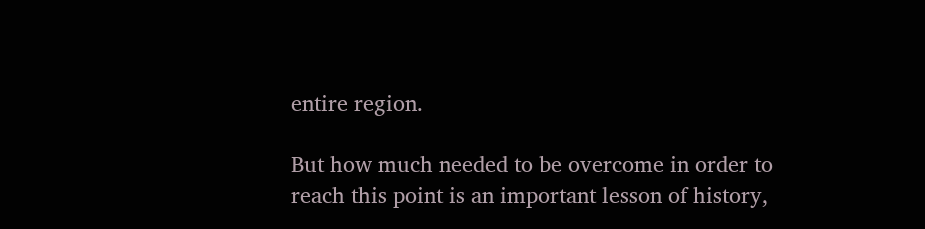entire region.

But how much needed to be overcome in order to reach this point is an important lesson of history,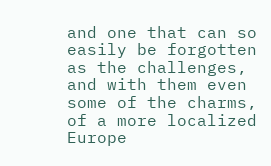and one that can so easily be forgotten as the challenges, and with them even some of the charms, of a more localized Europe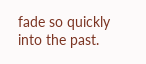fade so quickly into the past.